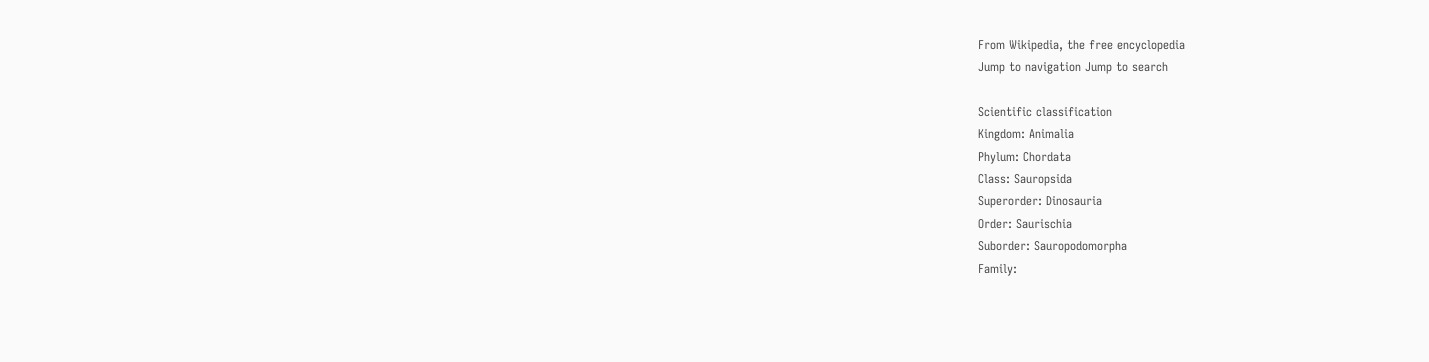From Wikipedia, the free encyclopedia
Jump to navigation Jump to search

Scientific classification
Kingdom: Animalia
Phylum: Chordata
Class: Sauropsida
Superorder: Dinosauria
Order: Saurischia
Suborder: Sauropodomorpha
Family: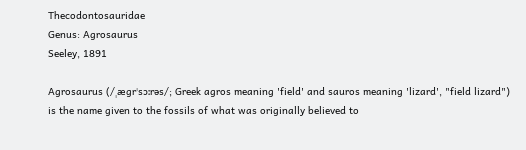Thecodontosauridae
Genus: Agrosaurus
Seeley, 1891

Agrosaurus (/ˌæɡrˈsɔːrəs/; Greek agros meaning 'field' and sauros meaning 'lizard', "field lizard") is the name given to the fossils of what was originally believed to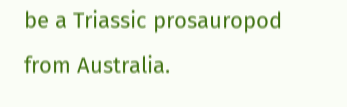be a Triassic prosauropod from Australia.